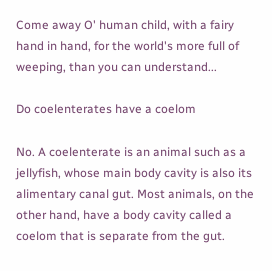Come away O' human child, with a fairy hand in hand, for the world's more full of weeping, than you can understand...

Do coelenterates have a coelom

No. A coelenterate is an animal such as a jellyfish, whose main body cavity is also its alimentary canal gut. Most animals, on the other hand, have a body cavity called a coelom that is separate from the gut.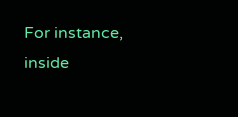For instance, inside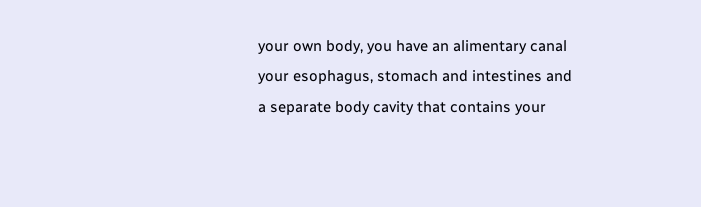your own body, you have an alimentary canal your esophagus, stomach and intestines and a separate body cavity that contains your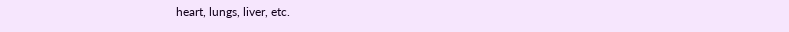heart, lungs, liver, etc.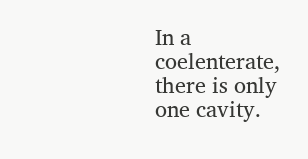In a coelenterate, there is only one cavity.